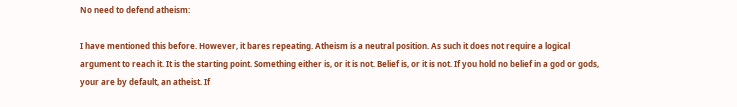No need to defend atheism:

I have mentioned this before. However, it bares repeating. Atheism is a neutral position. As such it does not require a logical argument to reach it. It is the starting point. Something either is, or it is not. Belief is, or it is not. If you hold no belief in a god or gods, your are by default, an atheist. If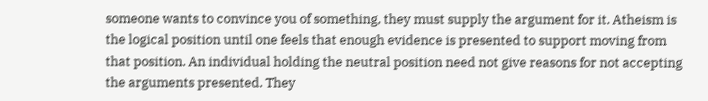someone wants to convince you of something, they must supply the argument for it. Atheism is the logical position until one feels that enough evidence is presented to support moving from that position. An individual holding the neutral position need not give reasons for not accepting the arguments presented. They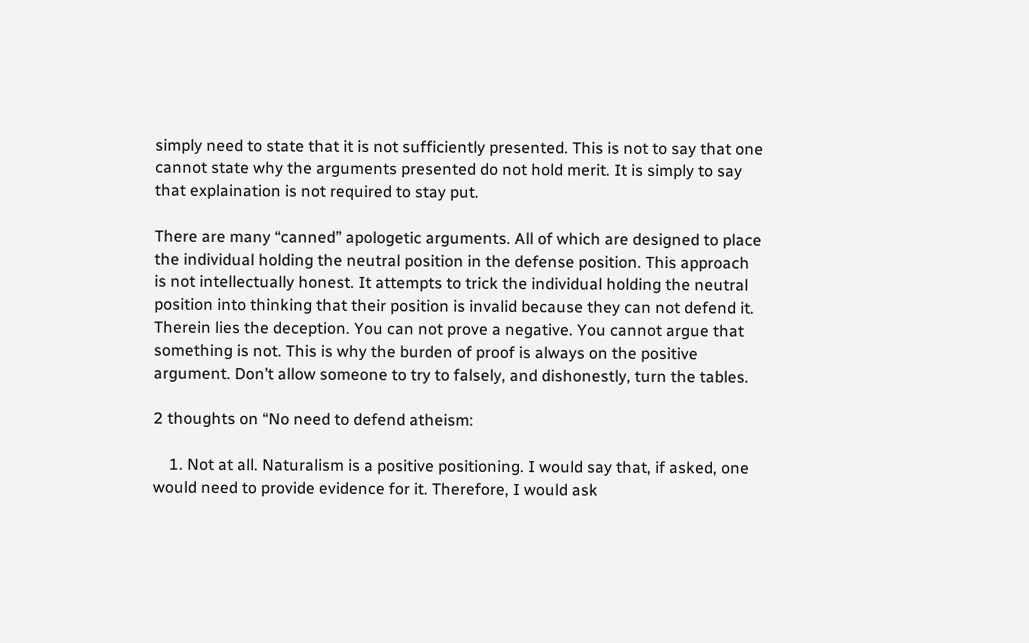simply need to state that it is not sufficiently presented. This is not to say that one cannot state why the arguments presented do not hold merit. It is simply to say that explaination is not required to stay put.

There are many “canned” apologetic arguments. All of which are designed to place the individual holding the neutral position in the defense position. This approach is not intellectually honest. It attempts to trick the individual holding the neutral position into thinking that their position is invalid because they can not defend it. Therein lies the deception. You can not prove a negative. You cannot argue that something is not. This is why the burden of proof is always on the positive argument. Don’t allow someone to try to falsely, and dishonestly, turn the tables.

2 thoughts on “No need to defend atheism:

    1. Not at all. Naturalism is a positive positioning. I would say that, if asked, one would need to provide evidence for it. Therefore, I would ask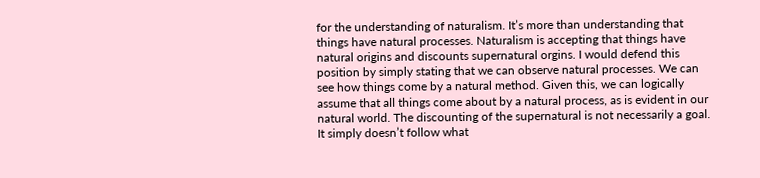for the understanding of naturalism. It’s more than understanding that things have natural processes. Naturalism is accepting that things have natural origins and discounts supernatural orgins. I would defend this position by simply stating that we can observe natural processes. We can see how things come by a natural method. Given this, we can logically assume that all things come about by a natural process, as is evident in our natural world. The discounting of the supernatural is not necessarily a goal. It simply doesn’t follow what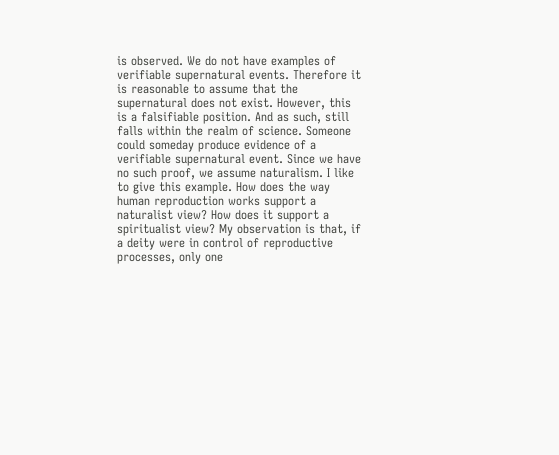is observed. We do not have examples of verifiable supernatural events. Therefore it is reasonable to assume that the supernatural does not exist. However, this is a falsifiable position. And as such, still falls within the realm of science. Someone could someday produce evidence of a verifiable supernatural event. Since we have no such proof, we assume naturalism. I like to give this example. How does the way human reproduction works support a naturalist view? How does it support a spiritualist view? My observation is that, if a deity were in control of reproductive processes, only one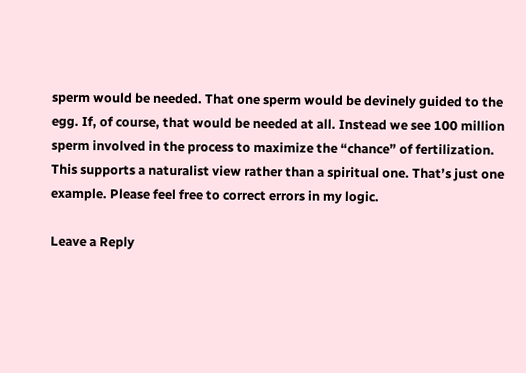sperm would be needed. That one sperm would be devinely guided to the egg. If, of course, that would be needed at all. Instead we see 100 million sperm involved in the process to maximize the “chance” of fertilization. This supports a naturalist view rather than a spiritual one. That’s just one example. Please feel free to correct errors in my logic.

Leave a Reply